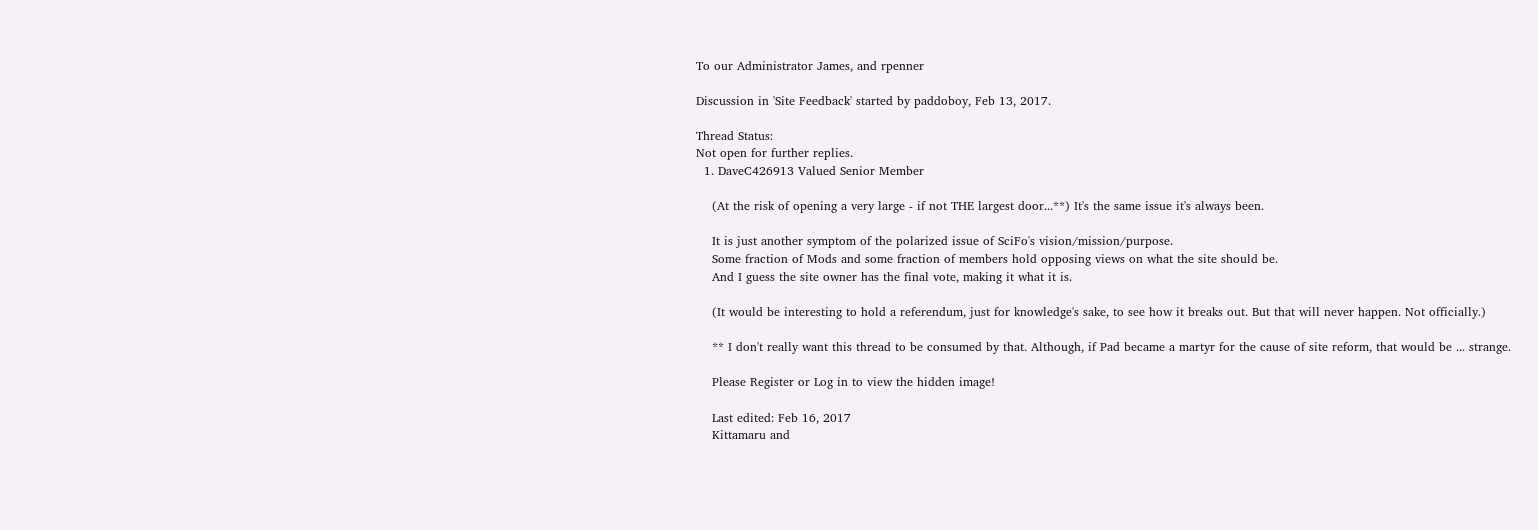To our Administrator James, and rpenner

Discussion in 'Site Feedback' started by paddoboy, Feb 13, 2017.

Thread Status:
Not open for further replies.
  1. DaveC426913 Valued Senior Member

    (At the risk of opening a very large - if not THE largest door...**) It's the same issue it's always been.

    It is just another symptom of the polarized issue of SciFo's vision/mission/purpose.
    Some fraction of Mods and some fraction of members hold opposing views on what the site should be.
    And I guess the site owner has the final vote, making it what it is.

    (It would be interesting to hold a referendum, just for knowledge's sake, to see how it breaks out. But that will never happen. Not officially.)

    ** I don't really want this thread to be consumed by that. Although, if Pad became a martyr for the cause of site reform, that would be ... strange.

    Please Register or Log in to view the hidden image!

    Last edited: Feb 16, 2017
    Kittamaru and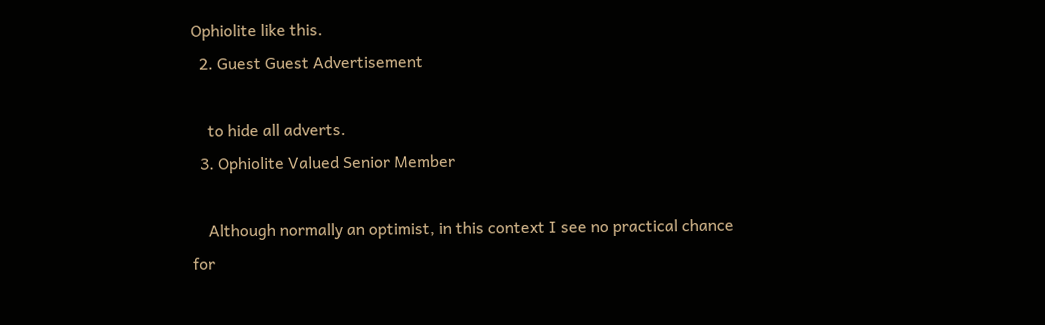Ophiolite like this.
  2. Guest Guest Advertisement

    to hide all adverts.
  3. Ophiolite Valued Senior Member

    Although normally an optimist, in this context I see no practical chance for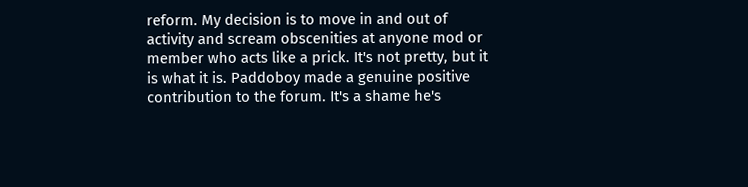reform. My decision is to move in and out of activity and scream obscenities at anyone mod or member who acts like a prick. It's not pretty, but it is what it is. Paddoboy made a genuine positive contribution to the forum. It's a shame he's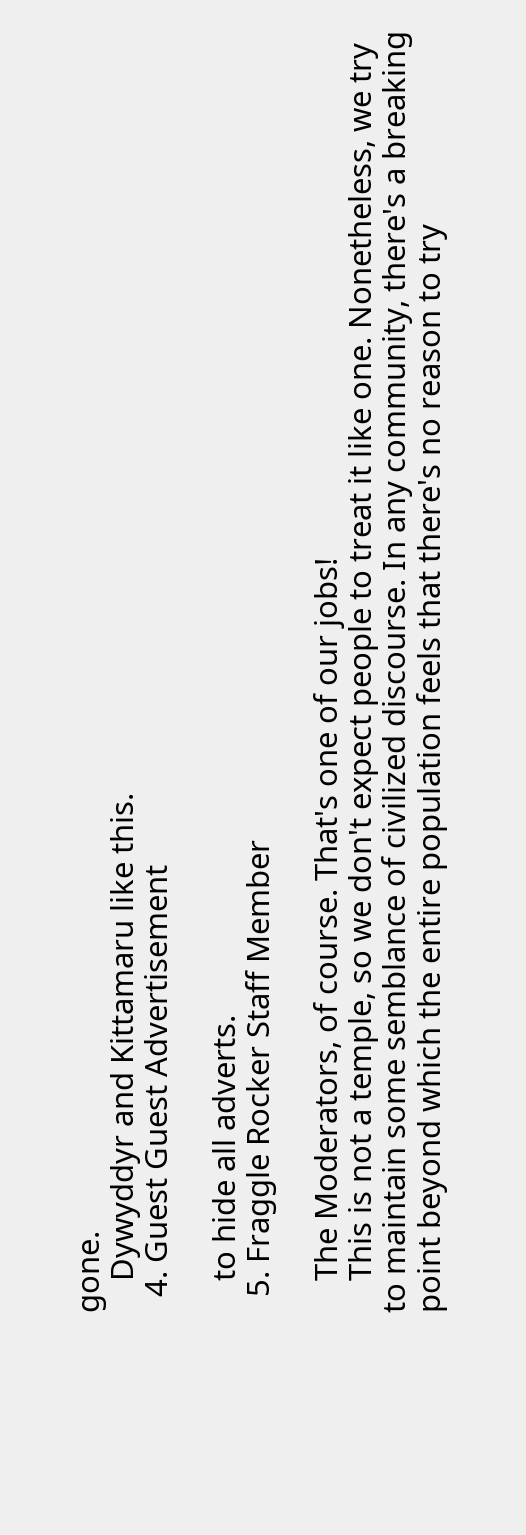gone.
    Dywyddyr and Kittamaru like this.
  4. Guest Guest Advertisement

    to hide all adverts.
  5. Fraggle Rocker Staff Member

    The Moderators, of course. That's one of our jobs!
    This is not a temple, so we don't expect people to treat it like one. Nonetheless, we try to maintain some semblance of civilized discourse. In any community, there's a breaking point beyond which the entire population feels that there's no reason to try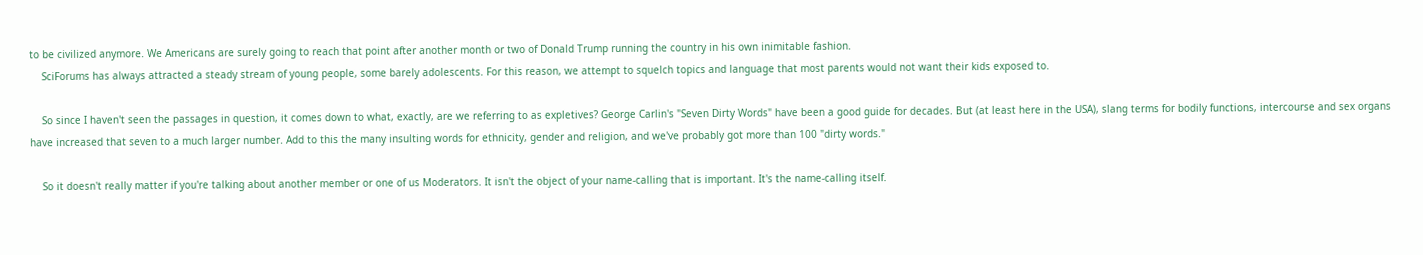to be civilized anymore. We Americans are surely going to reach that point after another month or two of Donald Trump running the country in his own inimitable fashion.
    SciForums has always attracted a steady stream of young people, some barely adolescents. For this reason, we attempt to squelch topics and language that most parents would not want their kids exposed to.

    So since I haven't seen the passages in question, it comes down to what, exactly, are we referring to as expletives? George Carlin's "Seven Dirty Words" have been a good guide for decades. But (at least here in the USA), slang terms for bodily functions, intercourse and sex organs have increased that seven to a much larger number. Add to this the many insulting words for ethnicity, gender and religion, and we've probably got more than 100 "dirty words."

    So it doesn't really matter if you're talking about another member or one of us Moderators. It isn't the object of your name-calling that is important. It's the name-calling itself.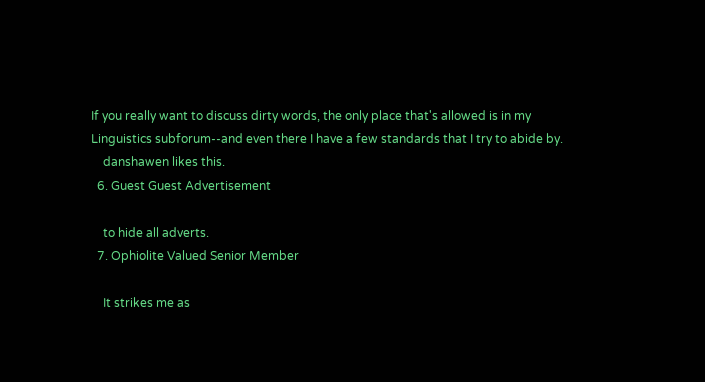If you really want to discuss dirty words, the only place that's allowed is in my Linguistics subforum--and even there I have a few standards that I try to abide by.
    danshawen likes this.
  6. Guest Guest Advertisement

    to hide all adverts.
  7. Ophiolite Valued Senior Member

    It strikes me as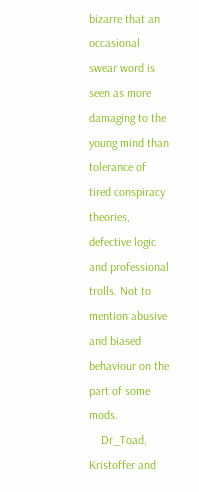bizarre that an occasional swear word is seen as more damaging to the young mind than tolerance of tired conspiracy theories, defective logic and professional trolls. Not to mention abusive and biased behaviour on the part of some mods.
    Dr_Toad, Kristoffer and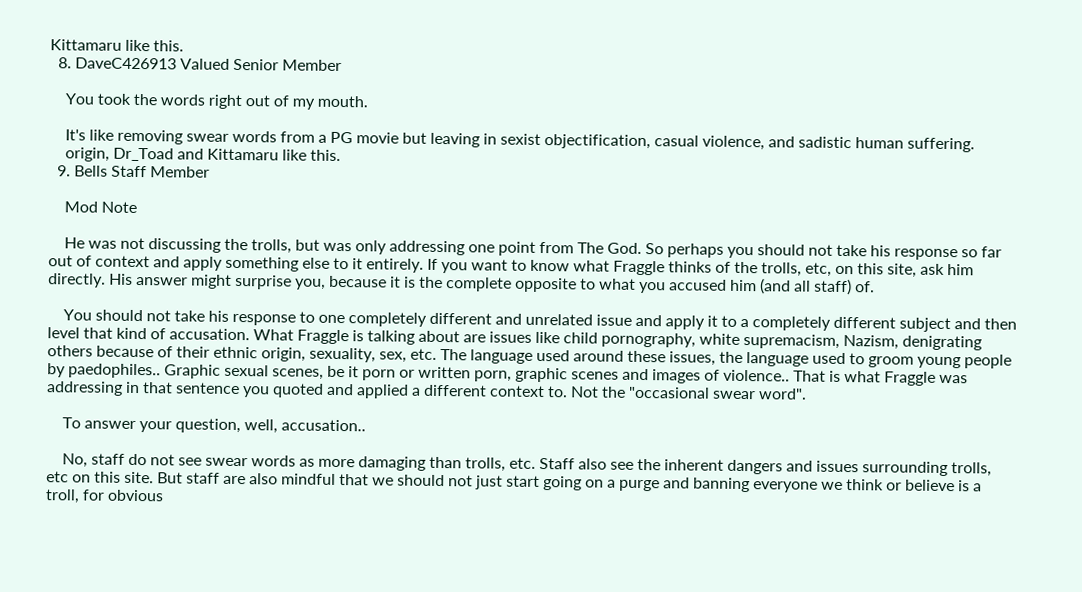Kittamaru like this.
  8. DaveC426913 Valued Senior Member

    You took the words right out of my mouth.

    It's like removing swear words from a PG movie but leaving in sexist objectification, casual violence, and sadistic human suffering.
    origin, Dr_Toad and Kittamaru like this.
  9. Bells Staff Member

    Mod Note

    He was not discussing the trolls, but was only addressing one point from The God. So perhaps you should not take his response so far out of context and apply something else to it entirely. If you want to know what Fraggle thinks of the trolls, etc, on this site, ask him directly. His answer might surprise you, because it is the complete opposite to what you accused him (and all staff) of.

    You should not take his response to one completely different and unrelated issue and apply it to a completely different subject and then level that kind of accusation. What Fraggle is talking about are issues like child pornography, white supremacism, Nazism, denigrating others because of their ethnic origin, sexuality, sex, etc. The language used around these issues, the language used to groom young people by paedophiles.. Graphic sexual scenes, be it porn or written porn, graphic scenes and images of violence.. That is what Fraggle was addressing in that sentence you quoted and applied a different context to. Not the "occasional swear word".

    To answer your question, well, accusation..

    No, staff do not see swear words as more damaging than trolls, etc. Staff also see the inherent dangers and issues surrounding trolls, etc on this site. But staff are also mindful that we should not just start going on a purge and banning everyone we think or believe is a troll, for obvious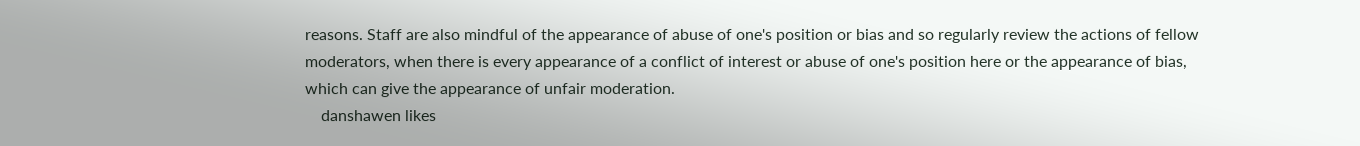reasons. Staff are also mindful of the appearance of abuse of one's position or bias and so regularly review the actions of fellow moderators, when there is every appearance of a conflict of interest or abuse of one's position here or the appearance of bias, which can give the appearance of unfair moderation.
    danshawen likes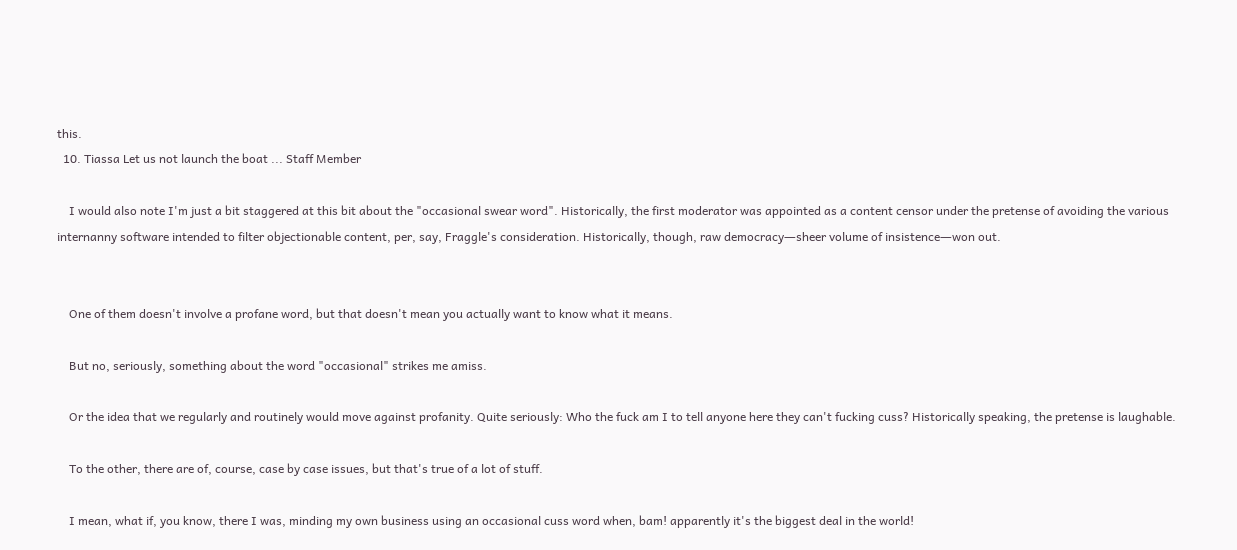this.
  10. Tiassa Let us not launch the boat ... Staff Member

    I would also note I'm just a bit staggered at this bit about the "occasional swear word". Historically, the first moderator was appointed as a content censor under the pretense of avoiding the various internanny software intended to filter objectionable content, per, say, Fraggle's consideration. Historically, though, raw democracy―sheer volume of insistence―won out.


    One of them doesn't involve a profane word, but that doesn't mean you actually want to know what it means.

    But no, seriously, something about the word "occasional" strikes me amiss.

    Or the idea that we regularly and routinely would move against profanity. Quite seriously: Who the fuck am I to tell anyone here they can't fucking cuss? Historically speaking, the pretense is laughable.

    To the other, there are of, course, case by case issues, but that's true of a lot of stuff.

    I mean, what if, you know, there I was, minding my own business using an occasional cuss word when, bam! apparently it's the biggest deal in the world!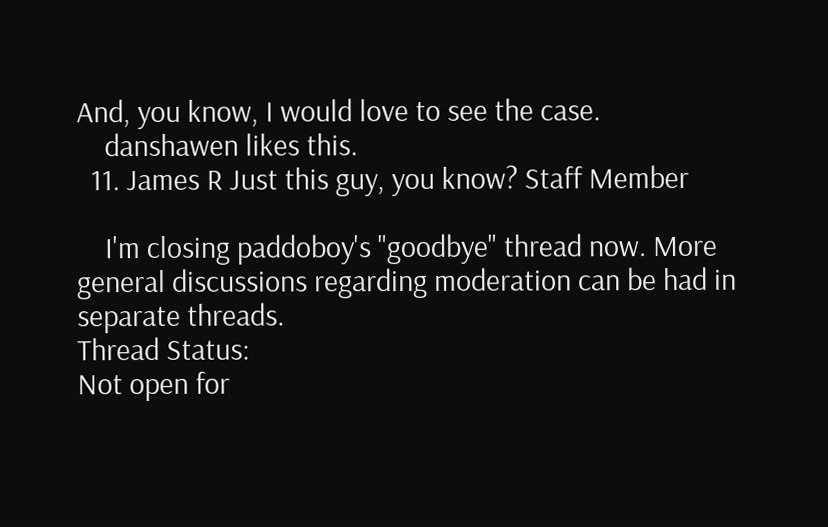And, you know, I would love to see the case.
    danshawen likes this.
  11. James R Just this guy, you know? Staff Member

    I'm closing paddoboy's "goodbye" thread now. More general discussions regarding moderation can be had in separate threads.
Thread Status:
Not open for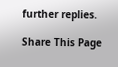further replies.

Share This Page